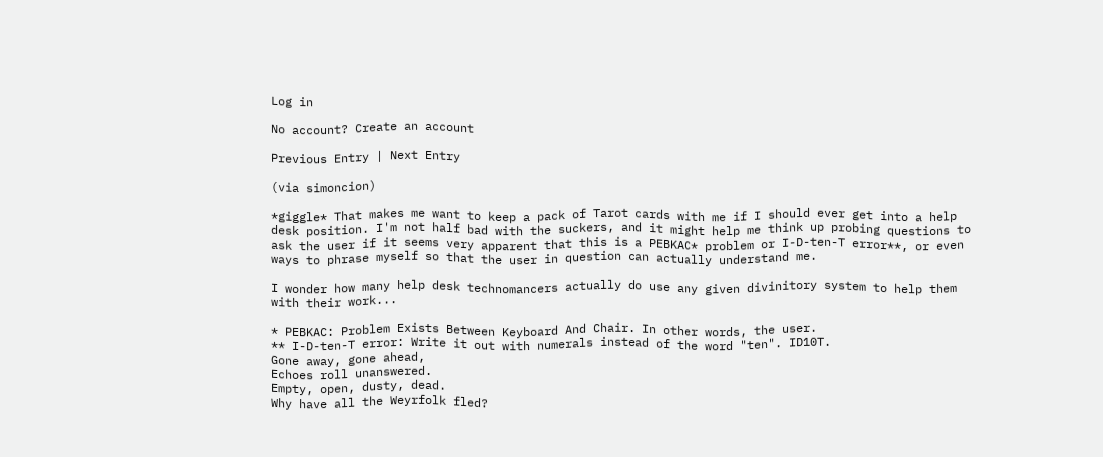Log in

No account? Create an account

Previous Entry | Next Entry

(via simoncion)

*giggle* That makes me want to keep a pack of Tarot cards with me if I should ever get into a help desk position. I'm not half bad with the suckers, and it might help me think up probing questions to ask the user if it seems very apparent that this is a PEBKAC* problem or I-D-ten-T error**, or even ways to phrase myself so that the user in question can actually understand me.

I wonder how many help desk technomancers actually do use any given divinitory system to help them with their work...

* PEBKAC: Problem Exists Between Keyboard And Chair. In other words, the user.
** I-D-ten-T error: Write it out with numerals instead of the word "ten". ID10T.
Gone away, gone ahead,
Echoes roll unanswered.
Empty, open, dusty, dead.
Why have all the Weyrfolk fled?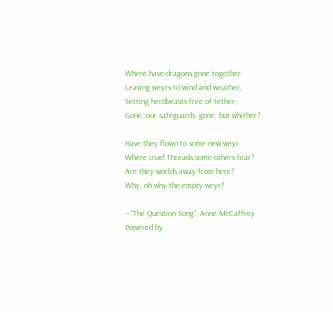Where have dragons gone together
Leaving weyrs to wind and weather,
Setting herdbeasts free of tether;
Gone, our safeguards, gone, but whither?

Have they flown to some new weyr
Where cruel Threads some others fear?
Are they worlds away from here?
Why, oh why the empty weyr?

-- "The Question Song", Anne McCaffrey
Powered by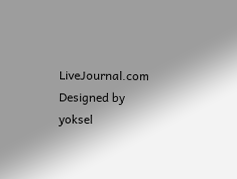LiveJournal.com
Designed by yoksel